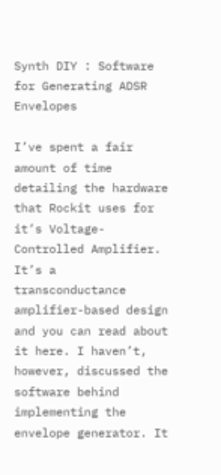Synth DIY : Software for Generating ADSR Envelopes

I’ve spent a fair amount of time detailing the hardware that Rockit uses for it’s Voltage-Controlled Amplifier. It’s a transconductance amplifier-based design and you can read about it here. I haven’t, however, discussed the software behind implementing the envelope generator. It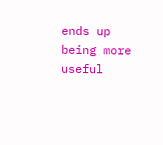ends up being more useful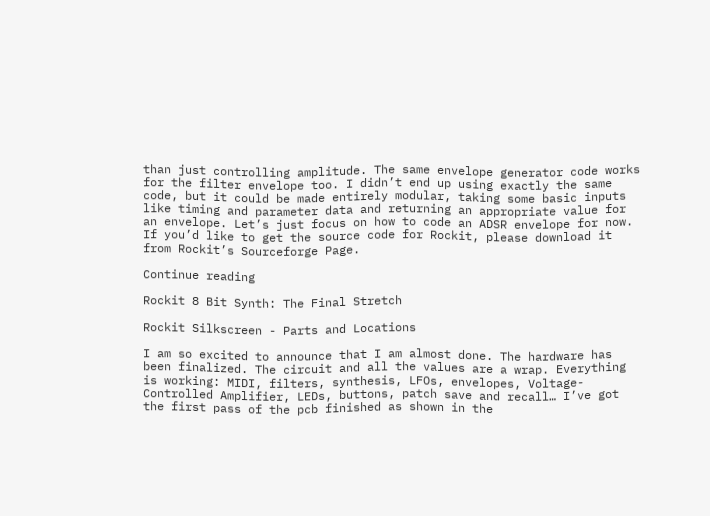than just controlling amplitude. The same envelope generator code works for the filter envelope too. I didn’t end up using exactly the same code, but it could be made entirely modular, taking some basic inputs like timing and parameter data and returning an appropriate value for an envelope. Let’s just focus on how to code an ADSR envelope for now. If you’d like to get the source code for Rockit, please download it from Rockit’s Sourceforge Page.

Continue reading

Rockit 8 Bit Synth: The Final Stretch

Rockit Silkscreen - Parts and Locations

I am so excited to announce that I am almost done. The hardware has been finalized. The circuit and all the values are a wrap. Everything is working: MIDI, filters, synthesis, LFOs, envelopes, Voltage-Controlled Amplifier, LEDs, buttons, patch save and recall… I’ve got the first pass of the pcb finished as shown in the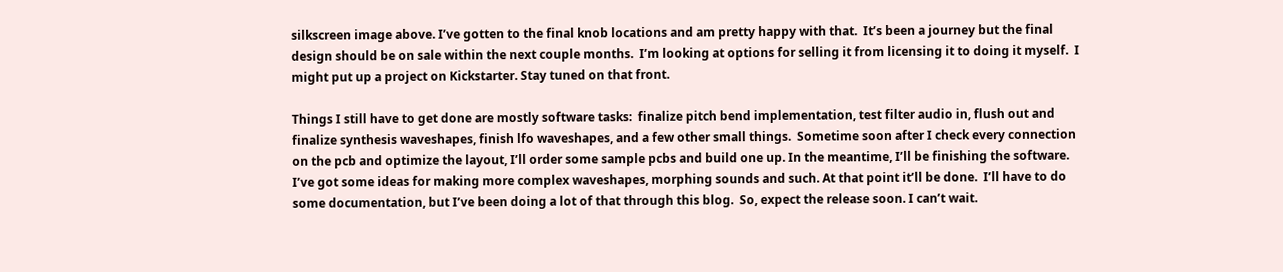silkscreen image above. I’ve gotten to the final knob locations and am pretty happy with that.  It’s been a journey but the final design should be on sale within the next couple months.  I’m looking at options for selling it from licensing it to doing it myself.  I might put up a project on Kickstarter. Stay tuned on that front.

Things I still have to get done are mostly software tasks:  finalize pitch bend implementation, test filter audio in, flush out and finalize synthesis waveshapes, finish lfo waveshapes, and a few other small things.  Sometime soon after I check every connection on the pcb and optimize the layout, I’ll order some sample pcbs and build one up. In the meantime, I’ll be finishing the software. I’ve got some ideas for making more complex waveshapes, morphing sounds and such. At that point it’ll be done.  I’ll have to do some documentation, but I’ve been doing a lot of that through this blog.  So, expect the release soon. I can’t wait.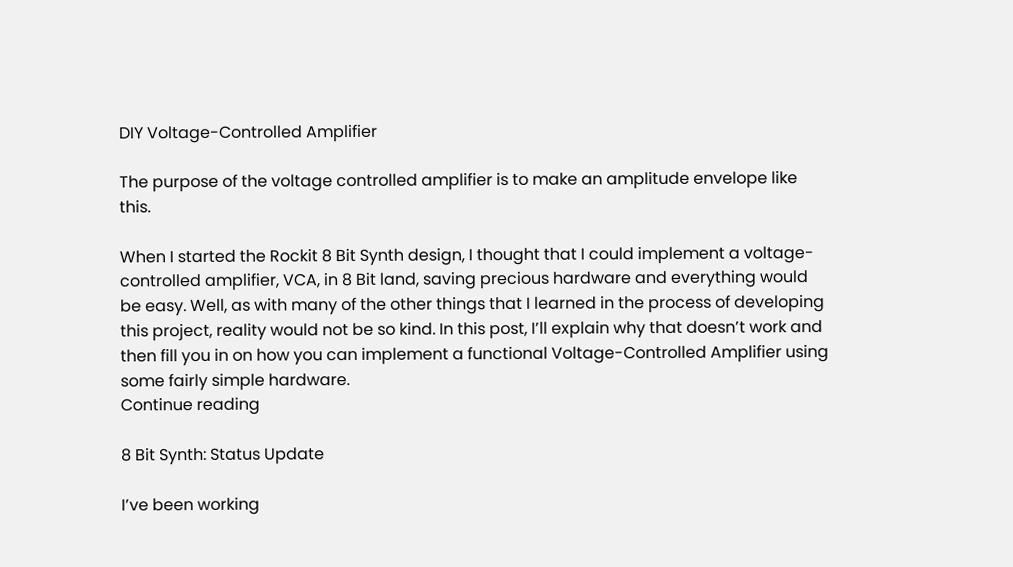DIY Voltage-Controlled Amplifier

The purpose of the voltage controlled amplifier is to make an amplitude envelope like this.

When I started the Rockit 8 Bit Synth design, I thought that I could implement a voltage-controlled amplifier, VCA, in 8 Bit land, saving precious hardware and everything would be easy. Well, as with many of the other things that I learned in the process of developing this project, reality would not be so kind. In this post, I’ll explain why that doesn’t work and then fill you in on how you can implement a functional Voltage-Controlled Amplifier using some fairly simple hardware.
Continue reading

8 Bit Synth: Status Update

I’ve been working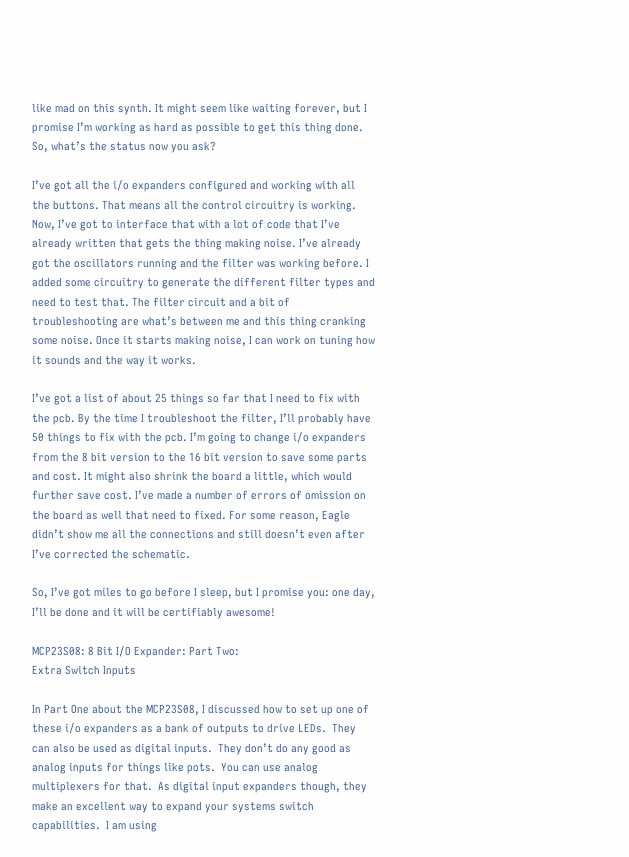like mad on this synth. It might seem like waiting forever, but I promise I’m working as hard as possible to get this thing done. So, what’s the status now you ask?

I’ve got all the i/o expanders configured and working with all the buttons. That means all the control circuitry is working. Now, I’ve got to interface that with a lot of code that I’ve already written that gets the thing making noise. I’ve already got the oscillators running and the filter was working before. I added some circuitry to generate the different filter types and need to test that. The filter circuit and a bit of troubleshooting are what’s between me and this thing cranking some noise. Once it starts making noise, I can work on tuning how it sounds and the way it works.

I’ve got a list of about 25 things so far that I need to fix with the pcb. By the time I troubleshoot the filter, I’ll probably have 50 things to fix with the pcb. I’m going to change i/o expanders from the 8 bit version to the 16 bit version to save some parts and cost. It might also shrink the board a little, which would further save cost. I’ve made a number of errors of omission on the board as well that need to fixed. For some reason, Eagle didn’t show me all the connections and still doesn’t even after I’ve corrected the schematic.

So, I’ve got miles to go before I sleep, but I promise you: one day, I’ll be done and it will be certifiably awesome!

MCP23S08: 8 Bit I/O Expander: Part Two:
Extra Switch Inputs

In Part One about the MCP23S08, I discussed how to set up one of these i/o expanders as a bank of outputs to drive LEDs.  They can also be used as digital inputs.  They don’t do any good as analog inputs for things like pots.  You can use analog multiplexers for that.  As digital input expanders though, they make an excellent way to expand your systems switch capabilities.  I am using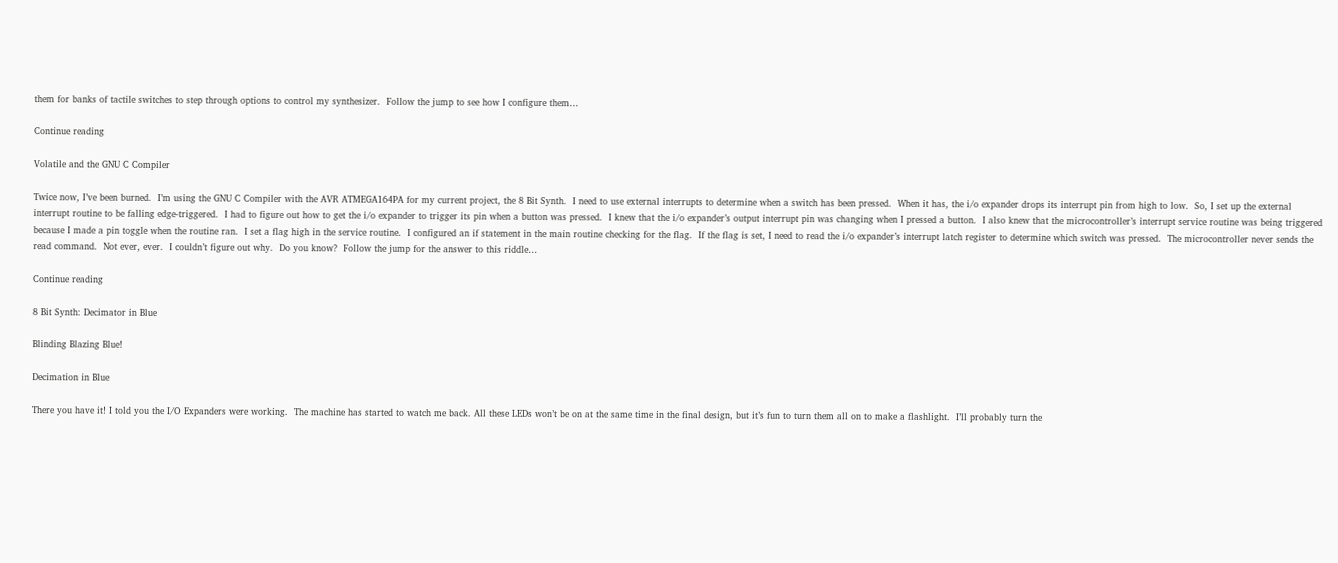them for banks of tactile switches to step through options to control my synthesizer.  Follow the jump to see how I configure them…

Continue reading

Volatile and the GNU C Compiler

Twice now, I’ve been burned.  I’m using the GNU C Compiler with the AVR ATMEGA164PA for my current project, the 8 Bit Synth.  I need to use external interrupts to determine when a switch has been pressed.  When it has, the i/o expander drops its interrupt pin from high to low.  So, I set up the external interrupt routine to be falling edge-triggered.  I had to figure out how to get the i/o expander to trigger its pin when a button was pressed.  I knew that the i/o expander’s output interrupt pin was changing when I pressed a button.  I also knew that the microcontroller’s interrupt service routine was being triggered because I made a pin toggle when the routine ran.  I set a flag high in the service routine.  I configured an if statement in the main routine checking for the flag.  If the flag is set, I need to read the i/o expander’s interrupt latch register to determine which switch was pressed.  The microcontroller never sends the read command.  Not ever, ever.  I couldn’t figure out why.  Do you know?  Follow the jump for the answer to this riddle…

Continue reading

8 Bit Synth: Decimator in Blue

Blinding Blazing Blue!

Decimation in Blue

There you have it! I told you the I/O Expanders were working.  The machine has started to watch me back. All these LEDs won’t be on at the same time in the final design, but it’s fun to turn them all on to make a flashlight.  I’ll probably turn the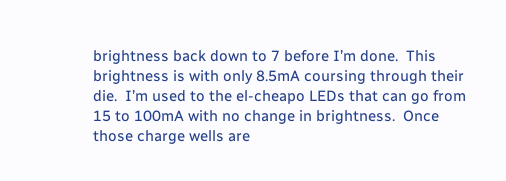brightness back down to 7 before I’m done.  This brightness is with only 8.5mA coursing through their die.  I’m used to the el-cheapo LEDs that can go from 15 to 100mA with no change in brightness.  Once those charge wells are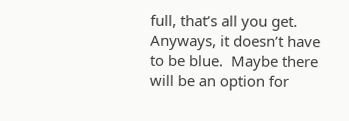full, that’s all you get.  Anyways, it doesn’t have to be blue.  Maybe there will be an option for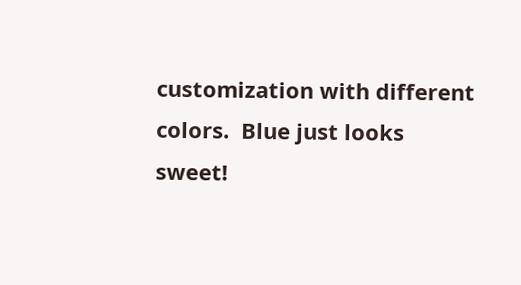customization with different colors.  Blue just looks sweet!